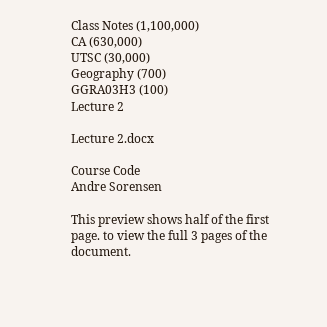Class Notes (1,100,000)
CA (630,000)
UTSC (30,000)
Geography (700)
GGRA03H3 (100)
Lecture 2

Lecture 2.docx

Course Code
Andre Sorensen

This preview shows half of the first page. to view the full 3 pages of the document.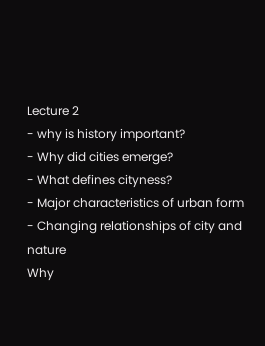Lecture 2
- why is history important?
- Why did cities emerge?
- What defines cityness?
- Major characteristics of urban form
- Changing relationships of city and nature
Why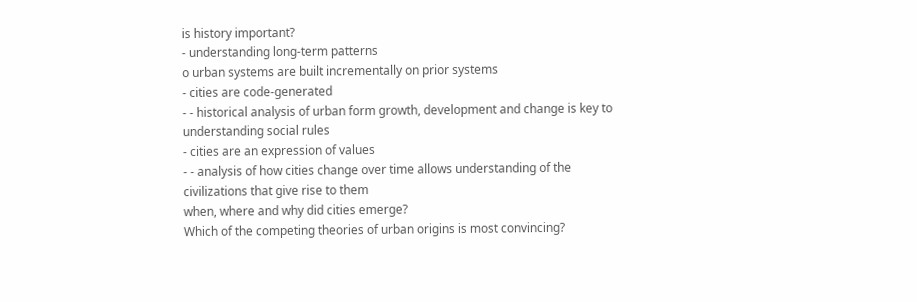is history important?
- understanding long-term patterns
o urban systems are built incrementally on prior systems
- cities are code-generated
- - historical analysis of urban form growth, development and change is key to
understanding social rules
- cities are an expression of values
- - analysis of how cities change over time allows understanding of the
civilizations that give rise to them
when, where and why did cities emerge?
Which of the competing theories of urban origins is most convincing?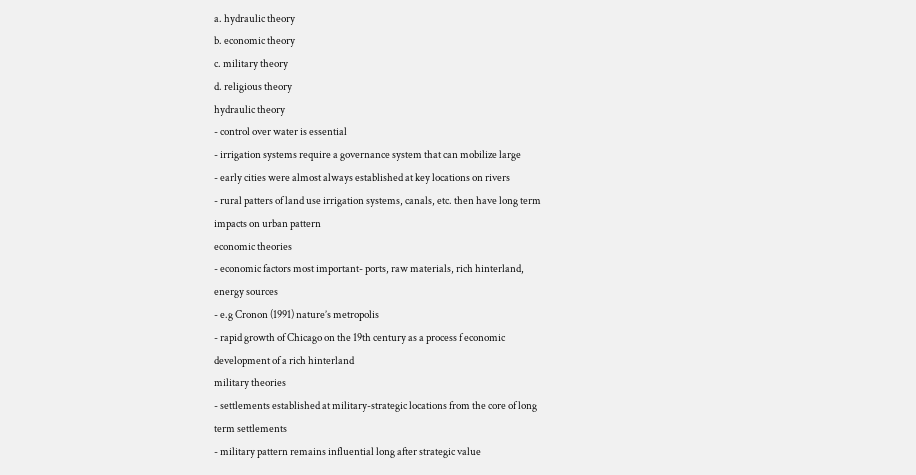a. hydraulic theory
b. economic theory
c. military theory
d. religious theory
hydraulic theory
- control over water is essential
- irrigation systems require a governance system that can mobilize large
- early cities were almost always established at key locations on rivers
- rural patters of land use irrigation systems, canals, etc. then have long term
impacts on urban pattern
economic theories
- economic factors most important- ports, raw materials, rich hinterland,
energy sources
- e.g Cronon (1991) nature’s metropolis
- rapid growth of Chicago on the 19th century as a process f economic
development of a rich hinterland
military theories
- settlements established at military-strategic locations from the core of long
term settlements
- military pattern remains influential long after strategic value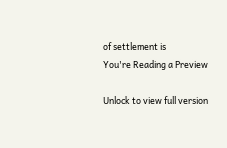of settlement is
You're Reading a Preview

Unlock to view full version